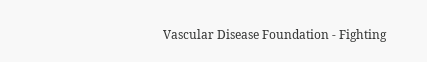Vascular Disease Foundation - Fighting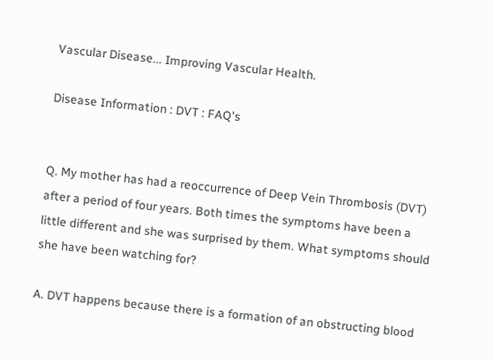Vascular Disease... Improving Vascular Health.

Disease Information : DVT : FAQ's


Q. My mother has had a reoccurrence of Deep Vein Thrombosis (DVT) after a period of four years. Both times the symptoms have been a little different and she was surprised by them. What symptoms should she have been watching for?

A. DVT happens because there is a formation of an obstructing blood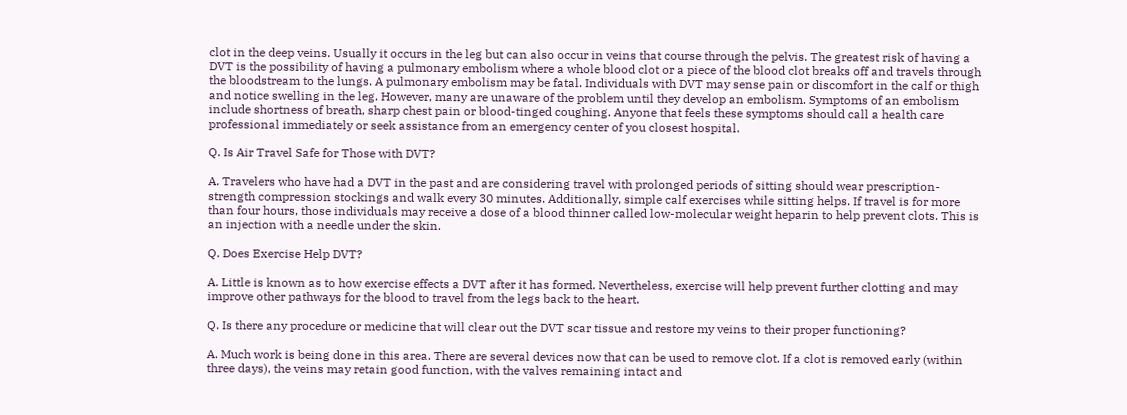clot in the deep veins. Usually it occurs in the leg but can also occur in veins that course through the pelvis. The greatest risk of having a DVT is the possibility of having a pulmonary embolism where a whole blood clot or a piece of the blood clot breaks off and travels through the bloodstream to the lungs. A pulmonary embolism may be fatal. Individuals with DVT may sense pain or discomfort in the calf or thigh and notice swelling in the leg. However, many are unaware of the problem until they develop an embolism. Symptoms of an embolism include shortness of breath, sharp chest pain or blood-tinged coughing. Anyone that feels these symptoms should call a health care professional immediately or seek assistance from an emergency center of you closest hospital.

Q. Is Air Travel Safe for Those with DVT?

A. Travelers who have had a DVT in the past and are considering travel with prolonged periods of sitting should wear prescription- strength compression stockings and walk every 30 minutes. Additionally, simple calf exercises while sitting helps. If travel is for more than four hours, those individuals may receive a dose of a blood thinner called low-molecular weight heparin to help prevent clots. This is an injection with a needle under the skin.

Q. Does Exercise Help DVT?

A. Little is known as to how exercise effects a DVT after it has formed. Nevertheless, exercise will help prevent further clotting and may improve other pathways for the blood to travel from the legs back to the heart.

Q. Is there any procedure or medicine that will clear out the DVT scar tissue and restore my veins to their proper functioning?

A. Much work is being done in this area. There are several devices now that can be used to remove clot. If a clot is removed early (within three days), the veins may retain good function, with the valves remaining intact and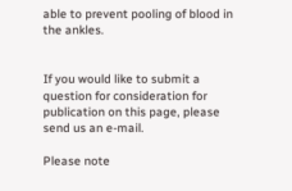able to prevent pooling of blood in the ankles.


If you would like to submit a question for consideration for publication on this page, please send us an e-mail.

Please note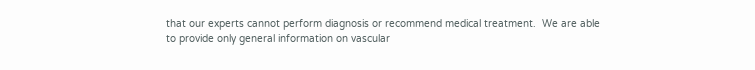that our experts cannot perform diagnosis or recommend medical treatment.  We are able to provide only general information on vascular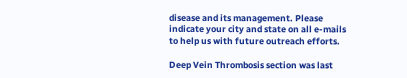disease and its management. Please indicate your city and state on all e-mails to help us with future outreach efforts.

Deep Vein Thrombosis section was last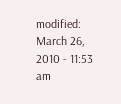modified: March 26, 2010 - 11:53 am